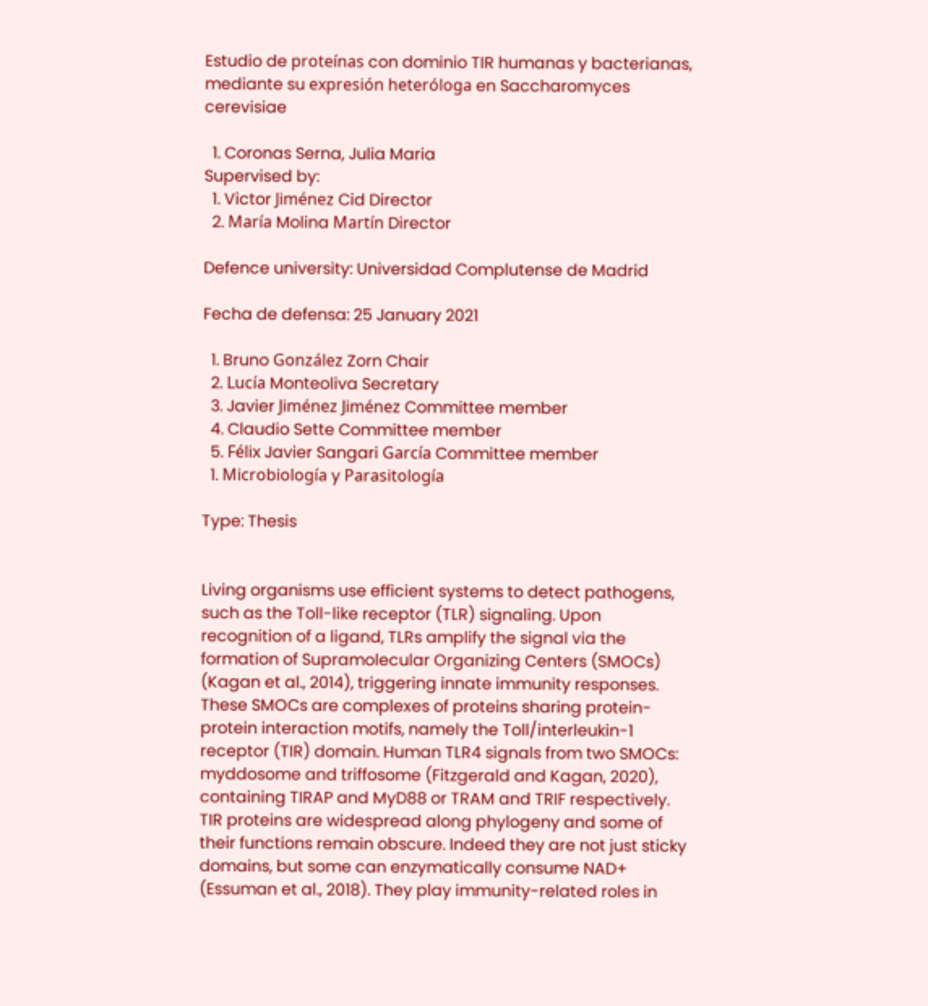Estudio de proteínas con dominio TIR humanas y bacterianas, mediante su expresión heteróloga en Saccharomyces cerevisiae

  1. Coronas Serna, Julia Maria
Supervised by:
  1. Victor Jiménez Cid Director
  2. María Molina Martín Director

Defence university: Universidad Complutense de Madrid

Fecha de defensa: 25 January 2021

  1. Bruno González Zorn Chair
  2. Lucía Monteoliva Secretary
  3. Javier Jiménez Jiménez Committee member
  4. Claudio Sette Committee member
  5. Félix Javier Sangari García Committee member
  1. Microbiología y Parasitología

Type: Thesis


Living organisms use efficient systems to detect pathogens, such as the Toll-like receptor (TLR) signaling. Upon recognition of a ligand, TLRs amplify the signal via the formation of Supramolecular Organizing Centers (SMOCs) (Kagan et al., 2014), triggering innate immunity responses. These SMOCs are complexes of proteins sharing protein-protein interaction motifs, namely the Toll/interleukin-1 receptor (TIR) domain. Human TLR4 signals from two SMOCs: myddosome and triffosome (Fitzgerald and Kagan, 2020), containing TIRAP and MyD88 or TRAM and TRIF respectively. TIR proteins are widespread along phylogeny and some of their functions remain obscure. Indeed they are not just sticky domains, but some can enzymatically consume NAD+ (Essuman et al., 2018). They play immunity-related roles in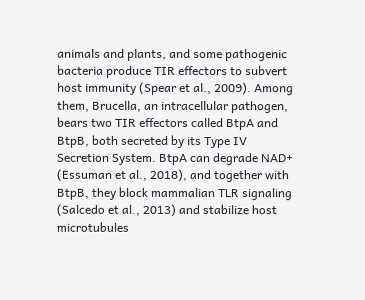animals and plants, and some pathogenic bacteria produce TIR effectors to subvert host immunity (Spear et al., 2009). Among them, Brucella, an intracellular pathogen, bears two TIR effectors called BtpA and BtpB, both secreted by its Type IV Secretion System. BtpA can degrade NAD+ (Essuman et al., 2018), and together with BtpB, they block mammalian TLR signaling (Salcedo et al., 2013) and stabilize host microtubules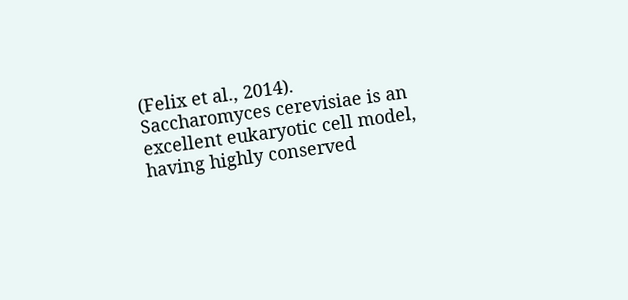(Felix et al., 2014). Saccharomyces cerevisiae is an excellent eukaryotic cell model, having highly conserved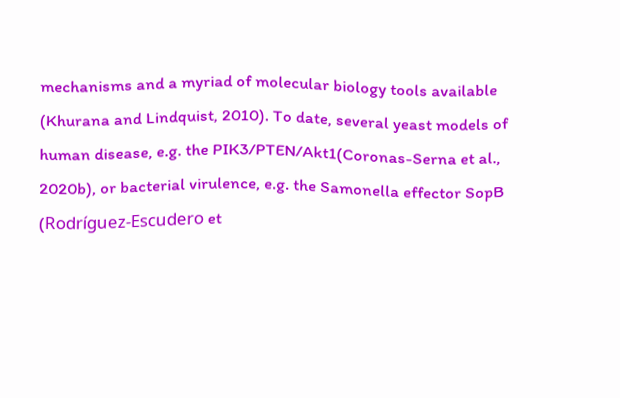mechanisms and a myriad of molecular biology tools available (Khurana and Lindquist, 2010). To date, several yeast models of human disease, e.g. the PIK3/PTEN/Akt1(Coronas-Serna et al., 2020b), or bacterial virulence, e.g. the Samonella effector SopB (Rodríguez-Escudero et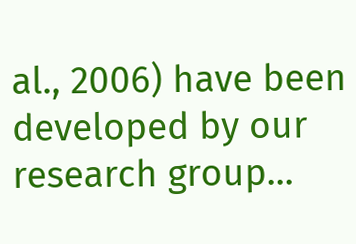al., 2006) have been developed by our research group...